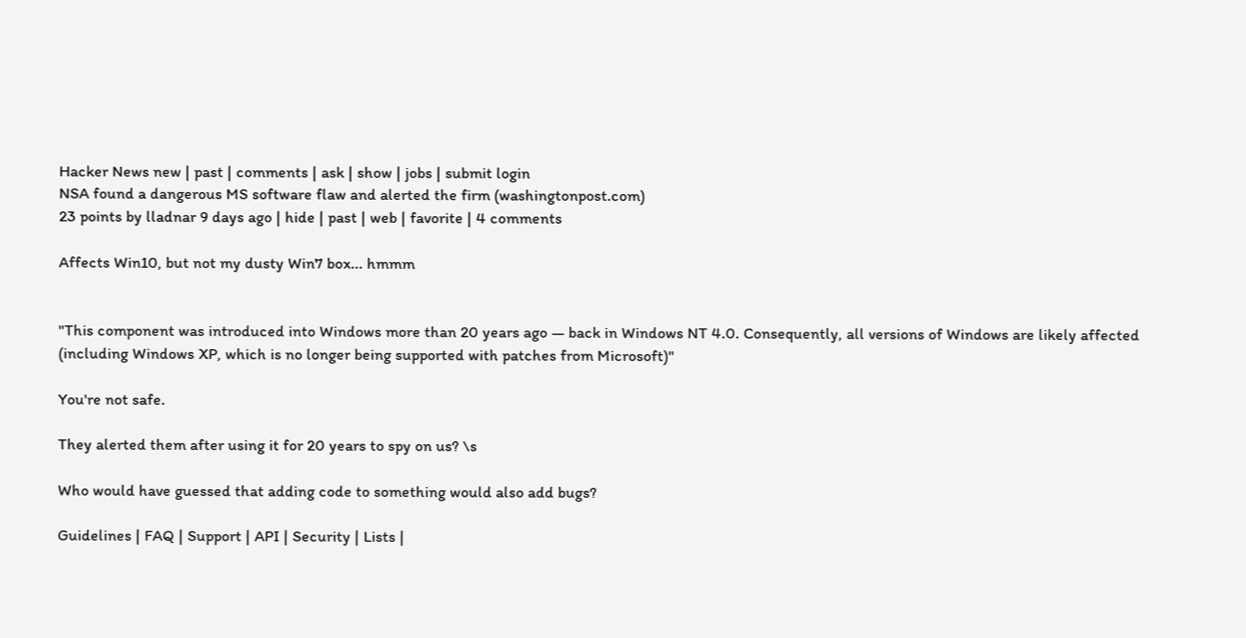Hacker News new | past | comments | ask | show | jobs | submit login
NSA found a dangerous MS software flaw and alerted the firm (washingtonpost.com)
23 points by lladnar 9 days ago | hide | past | web | favorite | 4 comments

Affects Win10, but not my dusty Win7 box... hmmm


"This component was introduced into Windows more than 20 years ago — back in Windows NT 4.0. Consequently, all versions of Windows are likely affected (including Windows XP, which is no longer being supported with patches from Microsoft)"

You're not safe.

They alerted them after using it for 20 years to spy on us? \s

Who would have guessed that adding code to something would also add bugs?

Guidelines | FAQ | Support | API | Security | Lists |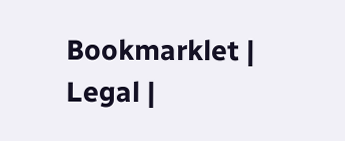Bookmarklet | Legal |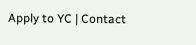Apply to YC | Contact